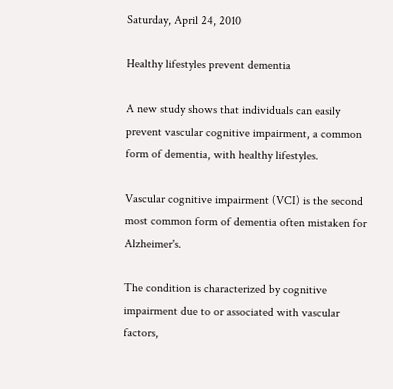Saturday, April 24, 2010

Healthy lifestyles prevent dementia

A new study shows that individuals can easily prevent vascular cognitive impairment, a common form of dementia, with healthy lifestyles.

Vascular cognitive impairment (VCI) is the second most common form of dementia often mistaken for Alzheimer's.

The condition is characterized by cognitive impairment due to or associated with vascular factors,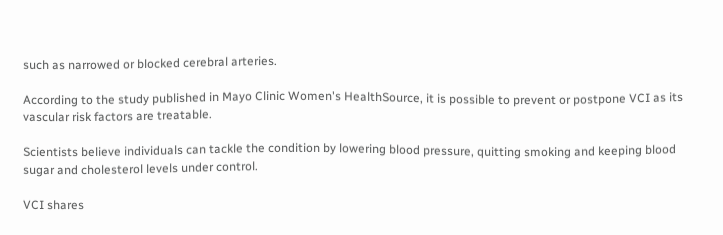such as narrowed or blocked cerebral arteries.

According to the study published in Mayo Clinic Women's HealthSource, it is possible to prevent or postpone VCI as its vascular risk factors are treatable.

Scientists believe individuals can tackle the condition by lowering blood pressure, quitting smoking and keeping blood sugar and cholesterol levels under control.

VCI shares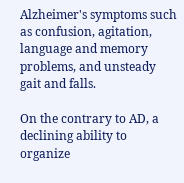Alzheimer's symptoms such as confusion, agitation, language and memory problems, and unsteady gait and falls.

On the contrary to AD, a declining ability to organize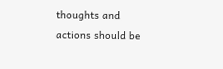thoughts and actions should be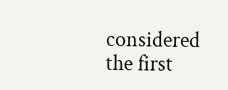considered the first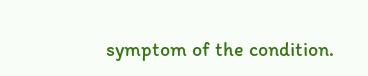symptom of the condition.